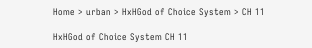Home > urban > HxHGod of Choice System > CH 11

HxHGod of Choice System CH 11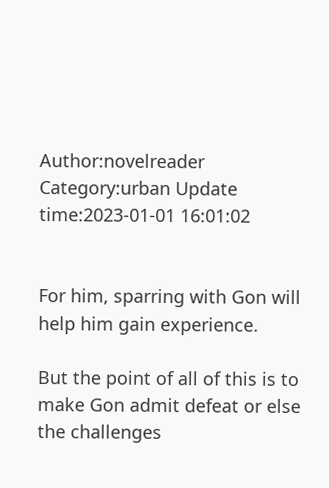Author:novelreader Category:urban Update time:2023-01-01 16:01:02


For him, sparring with Gon will help him gain experience.

But the point of all of this is to make Gon admit defeat or else the challenges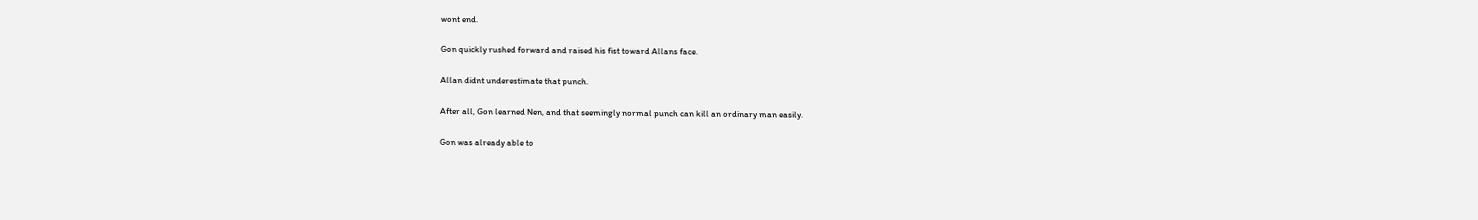wont end.

Gon quickly rushed forward and raised his fist toward Allans face.

Allan didnt underestimate that punch.

After all, Gon learned Nen, and that seemingly normal punch can kill an ordinary man easily.

Gon was already able to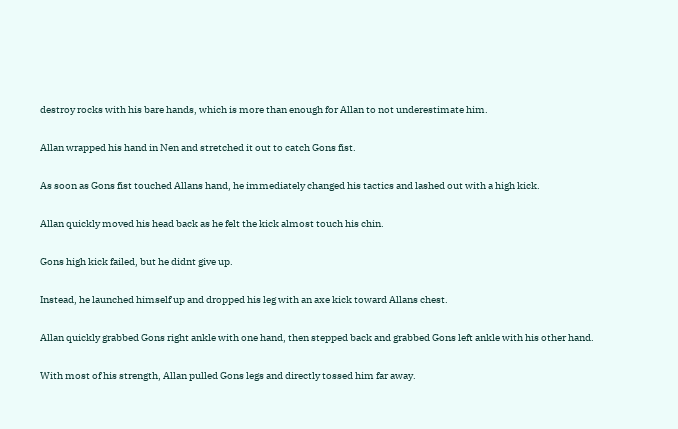destroy rocks with his bare hands, which is more than enough for Allan to not underestimate him.

Allan wrapped his hand in Nen and stretched it out to catch Gons fist.

As soon as Gons fist touched Allans hand, he immediately changed his tactics and lashed out with a high kick.

Allan quickly moved his head back as he felt the kick almost touch his chin.

Gons high kick failed, but he didnt give up.

Instead, he launched himself up and dropped his leg with an axe kick toward Allans chest.

Allan quickly grabbed Gons right ankle with one hand, then stepped back and grabbed Gons left ankle with his other hand.

With most of his strength, Allan pulled Gons legs and directly tossed him far away.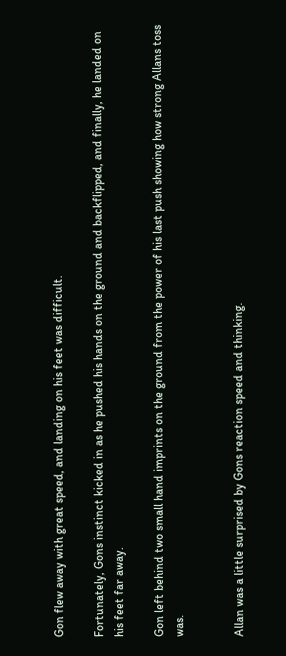Gon flew away with great speed, and landing on his feet was difficult.

Fortunately, Gons instinct kicked in as he pushed his hands on the ground and backflipped, and finally, he landed on his feet far away.

Gon left behind two small hand imprints on the ground from the power of his last push showing how strong Allans toss was.


Allan was a little surprised by Gons reaction speed and thinking.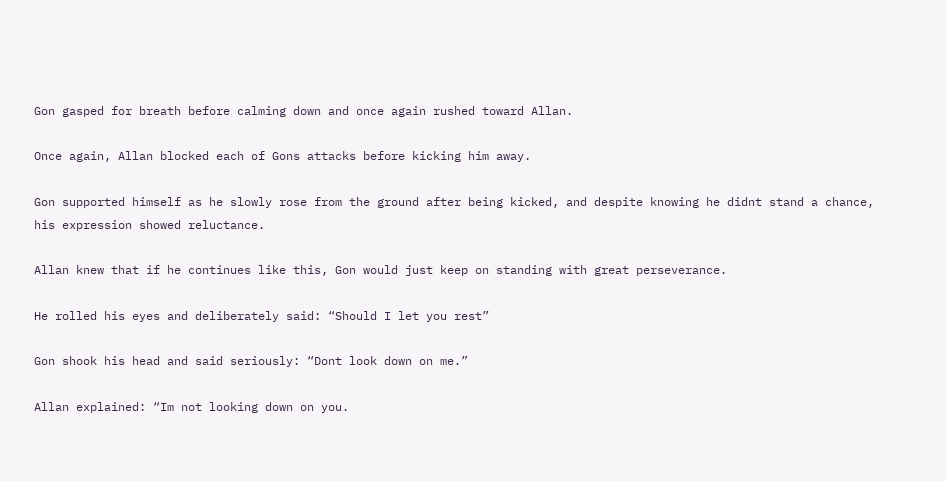Gon gasped for breath before calming down and once again rushed toward Allan.

Once again, Allan blocked each of Gons attacks before kicking him away.

Gon supported himself as he slowly rose from the ground after being kicked, and despite knowing he didnt stand a chance, his expression showed reluctance.

Allan knew that if he continues like this, Gon would just keep on standing with great perseverance.

He rolled his eyes and deliberately said: “Should I let you rest”

Gon shook his head and said seriously: “Dont look down on me.”

Allan explained: “Im not looking down on you.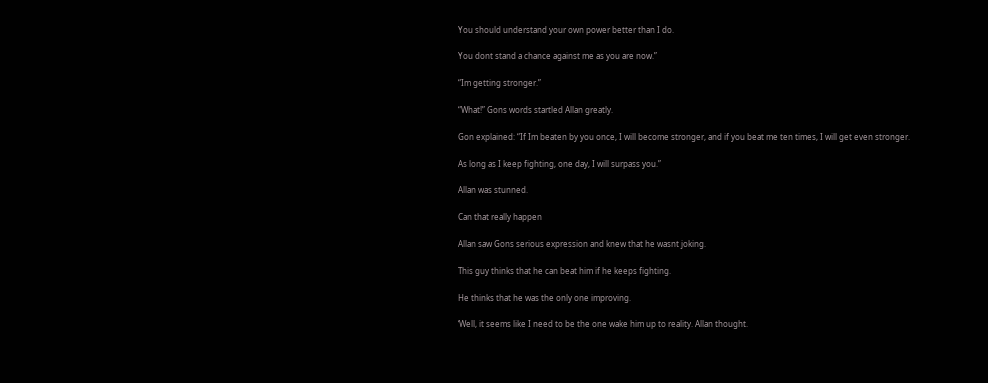You should understand your own power better than I do.

You dont stand a chance against me as you are now.”

“Im getting stronger.”

“What!” Gons words startled Allan greatly.

Gon explained: “If Im beaten by you once, I will become stronger, and if you beat me ten times, I will get even stronger.

As long as I keep fighting, one day, I will surpass you.”

Allan was stunned.

Can that really happen

Allan saw Gons serious expression and knew that he wasnt joking.

This guy thinks that he can beat him if he keeps fighting.

He thinks that he was the only one improving.

‘Well, it seems like I need to be the one wake him up to reality. Allan thought.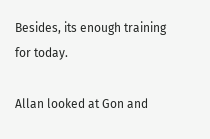Besides, its enough training for today.

Allan looked at Gon and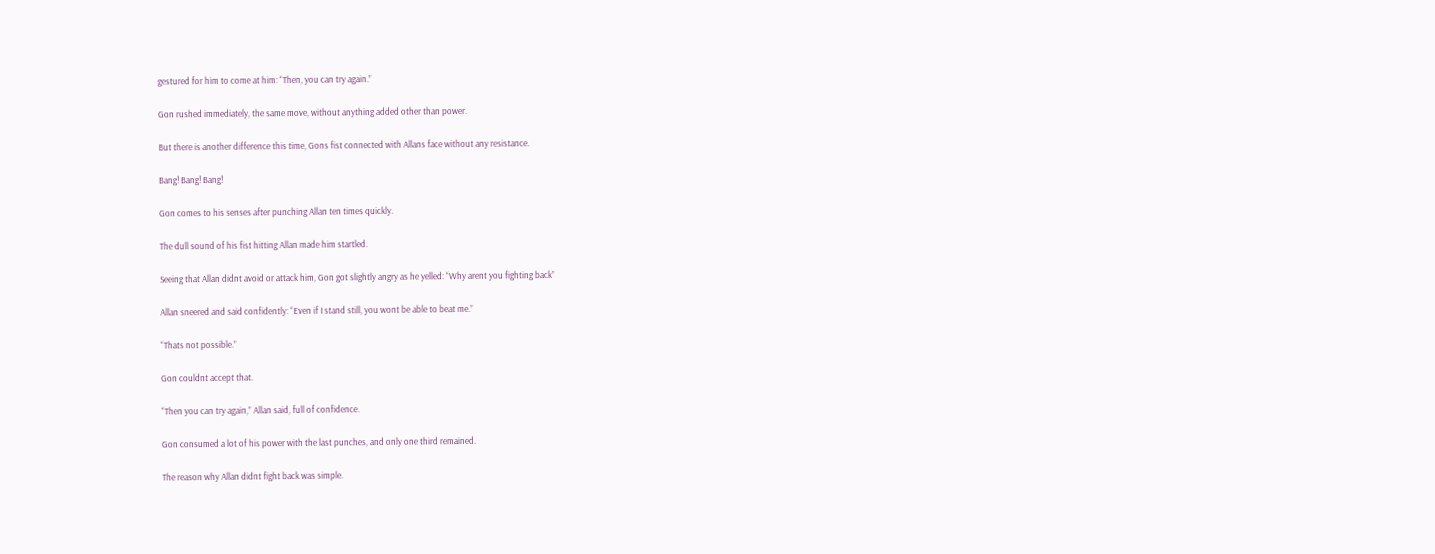gestured for him to come at him: “Then, you can try again.”

Gon rushed immediately, the same move, without anything added other than power.

But there is another difference this time, Gons fist connected with Allans face without any resistance.

Bang! Bang! Bang!

Gon comes to his senses after punching Allan ten times quickly.

The dull sound of his fist hitting Allan made him startled.

Seeing that Allan didnt avoid or attack him, Gon got slightly angry as he yelled: “Why arent you fighting back”

Allan sneered and said confidently: “Even if I stand still, you wont be able to beat me.”

“Thats not possible.”

Gon couldnt accept that.

“Then you can try again,” Allan said, full of confidence.

Gon consumed a lot of his power with the last punches, and only one third remained.

The reason why Allan didnt fight back was simple.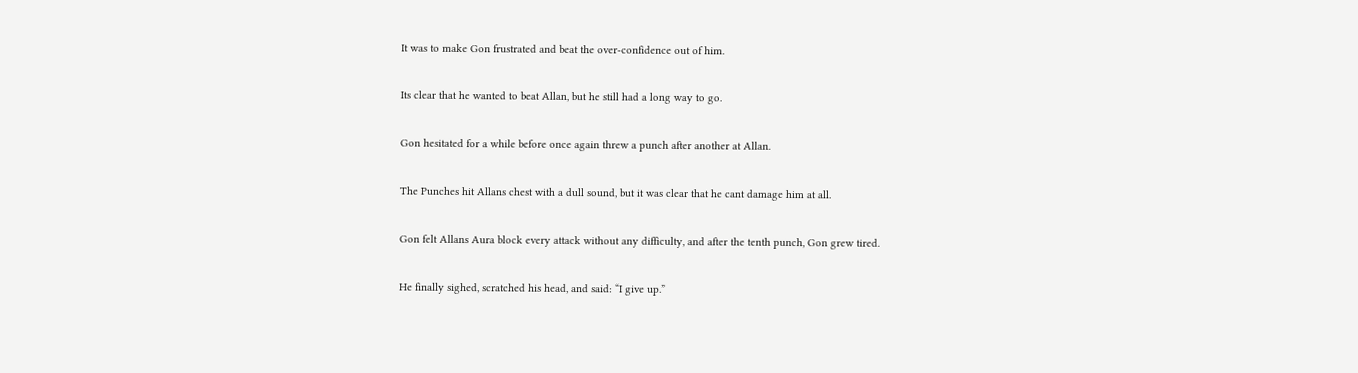It was to make Gon frustrated and beat the over-confidence out of him.

Its clear that he wanted to beat Allan, but he still had a long way to go.

Gon hesitated for a while before once again threw a punch after another at Allan.

The Punches hit Allans chest with a dull sound, but it was clear that he cant damage him at all.

Gon felt Allans Aura block every attack without any difficulty, and after the tenth punch, Gon grew tired.

He finally sighed, scratched his head, and said: “I give up.”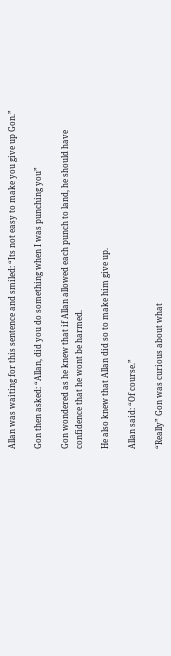Allan was waiting for this sentence and smiled: “Its not easy to make you give up Gon.”

Gon then asked: “Allan, did you do something when I was punching you”

Gon wondered as he knew that if Allan allowed each punch to land, he should have confidence that he wont be harmed.

He also knew that Allan did so to make him give up.

Allan said: “Of course.”

“Really” Gon was curious about what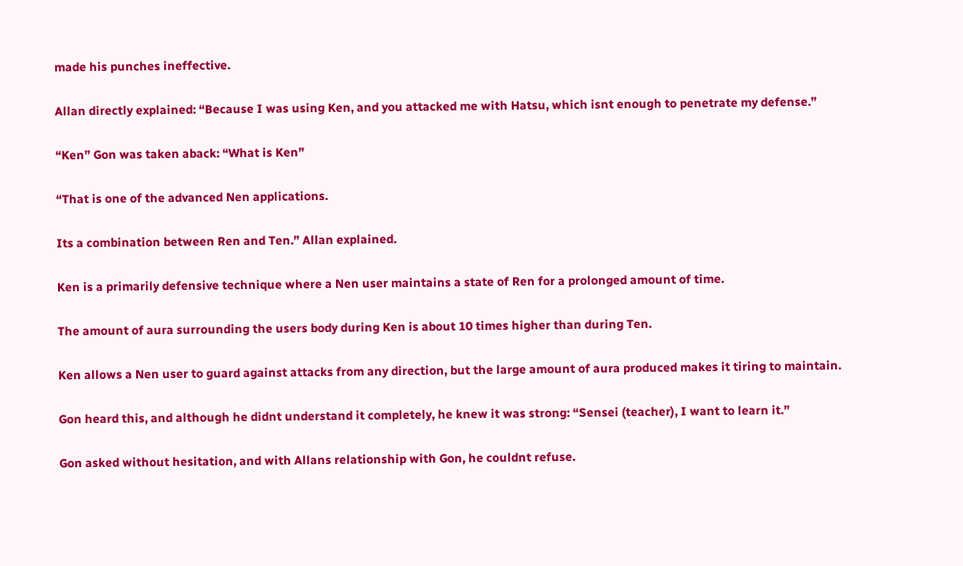made his punches ineffective.

Allan directly explained: “Because I was using Ken, and you attacked me with Hatsu, which isnt enough to penetrate my defense.”

“Ken” Gon was taken aback: “What is Ken”

“That is one of the advanced Nen applications.

Its a combination between Ren and Ten.” Allan explained.

Ken is a primarily defensive technique where a Nen user maintains a state of Ren for a prolonged amount of time.

The amount of aura surrounding the users body during Ken is about 10 times higher than during Ten.

Ken allows a Nen user to guard against attacks from any direction, but the large amount of aura produced makes it tiring to maintain.

Gon heard this, and although he didnt understand it completely, he knew it was strong: “Sensei (teacher), I want to learn it.”

Gon asked without hesitation, and with Allans relationship with Gon, he couldnt refuse.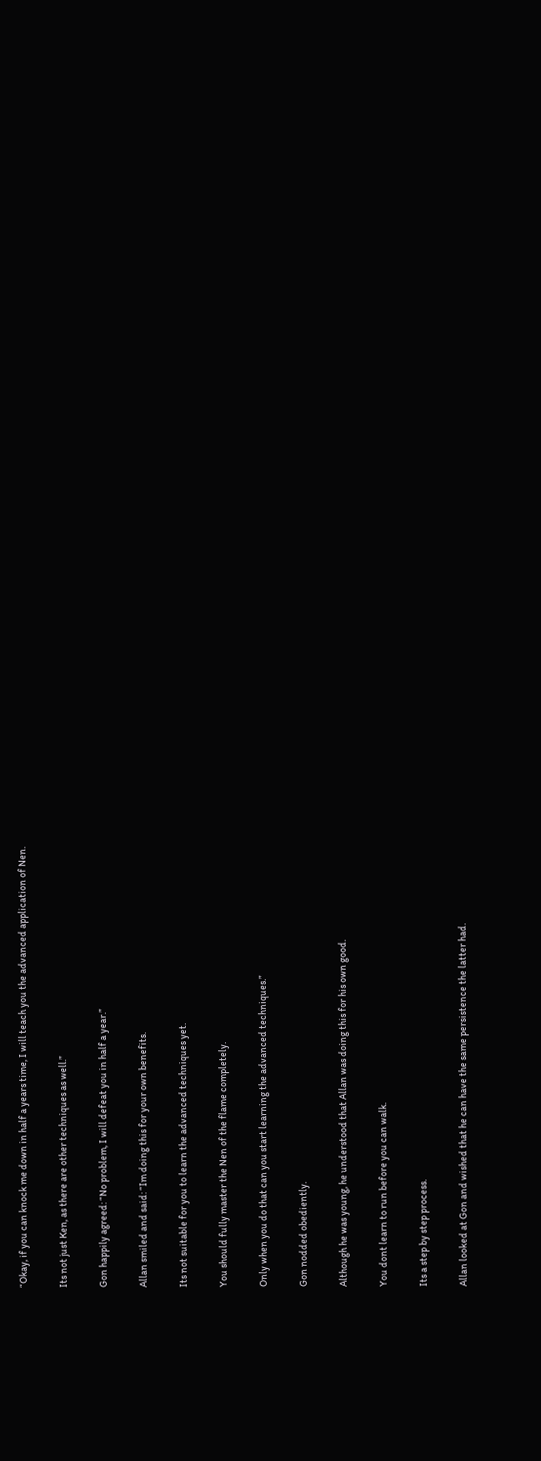“Okay, if you can knock me down in half a years time, I will teach you the advanced application of Nen.

Its not just Ken, as there are other techniques as well.”

Gon happily agreed: “No problem, I will defeat you in half a year.”

Allan smiled and said: “Im doing this for your own benefits.

Its not suitable for you to learn the advanced techniques yet.

You should fully master the Nen of the flame completely.

Only when you do that can you start learning the advanced techniques.”

Gon nodded obediently.

Although he was young, he understood that Allan was doing this for his own good.

You dont learn to run before you can walk.

Its a step by step process.

Allan looked at Gon and wished that he can have the same persistence the latter had.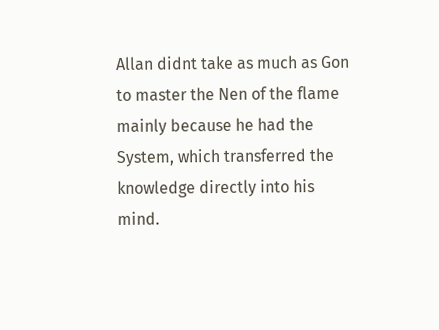Allan didnt take as much as Gon to master the Nen of the flame mainly because he had the System, which transferred the knowledge directly into his mind.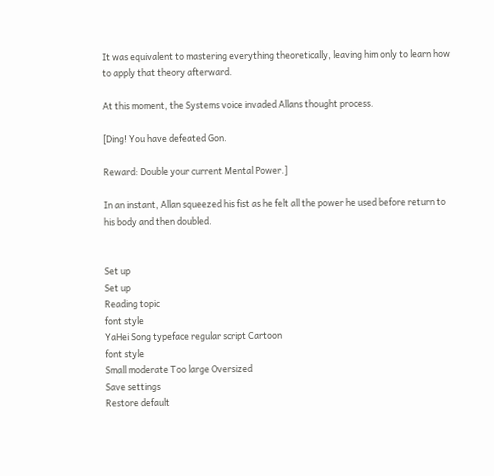It was equivalent to mastering everything theoretically, leaving him only to learn how to apply that theory afterward.

At this moment, the Systems voice invaded Allans thought process.

[Ding! You have defeated Gon.

Reward: Double your current Mental Power.]

In an instant, Allan squeezed his fist as he felt all the power he used before return to his body and then doubled.


Set up
Set up
Reading topic
font style
YaHei Song typeface regular script Cartoon
font style
Small moderate Too large Oversized
Save settings
Restore default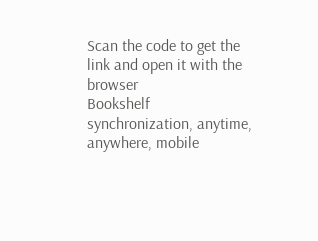Scan the code to get the link and open it with the browser
Bookshelf synchronization, anytime, anywhere, mobile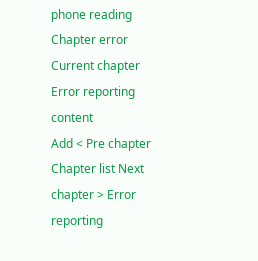phone reading
Chapter error
Current chapter
Error reporting content
Add < Pre chapter Chapter list Next chapter > Error reporting